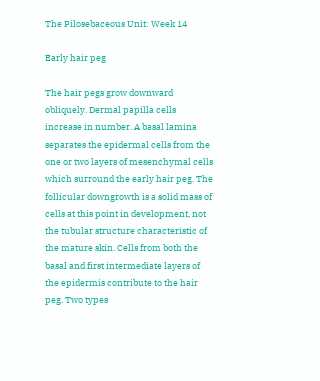The Pilosebaceous Unit: Week 14

Early hair peg

The hair pegs grow downward obliquely. Dermal papilla cells increase in number. A basal lamina separates the epidermal cells from the one or two layers of mesenchymal cells which surround the early hair peg. The follicular downgrowth is a solid mass of cells at this point in development, not the tubular structure characteristic of the mature skin. Cells from both the basal and first intermediate layers of the epidermis contribute to the hair peg. Two types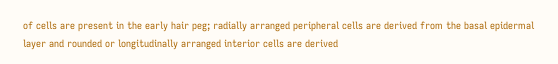of cells are present in the early hair peg; radially arranged peripheral cells are derived from the basal epidermal layer and rounded or longitudinally arranged interior cells are derived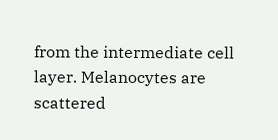from the intermediate cell layer. Melanocytes are scattered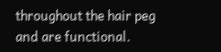throughout the hair peg and are functional.